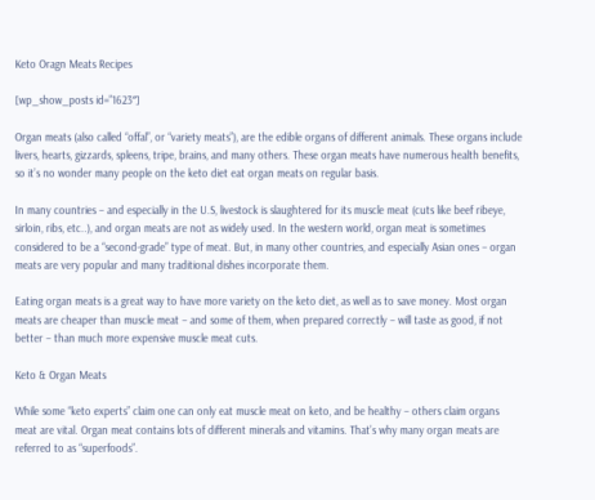Keto Oragn Meats Recipes

[wp_show_posts id=”1623″]

Organ meats (also called “offal”, or “variety meats”), are the edible organs of different animals. These organs include livers, hearts, gizzards, spleens, tripe, brains, and many others. These organ meats have numerous health benefits, so it’s no wonder many people on the keto diet eat organ meats on regular basis.

In many countries – and especially in the U.S, livestock is slaughtered for its muscle meat (cuts like beef ribeye, sirloin, ribs, etc..), and organ meats are not as widely used. In the western world, organ meat is sometimes considered to be a “second-grade” type of meat. But, in many other countries, and especially Asian ones – organ meats are very popular and many traditional dishes incorporate them.

Eating organ meats is a great way to have more variety on the keto diet, as well as to save money. Most organ meats are cheaper than muscle meat – and some of them, when prepared correctly – will taste as good, if not better – than much more expensive muscle meat cuts.

Keto & Organ Meats

While some “keto experts” claim one can only eat muscle meat on keto, and be healthy – others claim organs meat are vital. Organ meat contains lots of different minerals and vitamins. That’s why many organ meats are referred to as “superfoods”.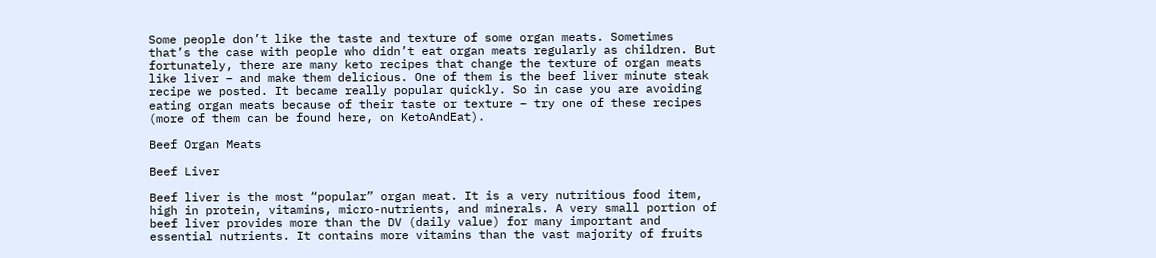Some people don’t like the taste and texture of some organ meats. Sometimes that’s the case with people who didn’t eat organ meats regularly as children. But fortunately, there are many keto recipes that change the texture of organ meats like liver – and make them delicious. One of them is the beef liver minute steak recipe we posted. It became really popular quickly. So in case you are avoiding eating organ meats because of their taste or texture – try one of these recipes (more of them can be found here, on KetoAndEat).

Beef Organ Meats

Beef Liver

Beef liver is the most “popular” organ meat. It is a very nutritious food item, high in protein, vitamins, micro-nutrients, and minerals. A very small portion of beef liver provides more than the DV (daily value) for many important and essential nutrients. It contains more vitamins than the vast majority of fruits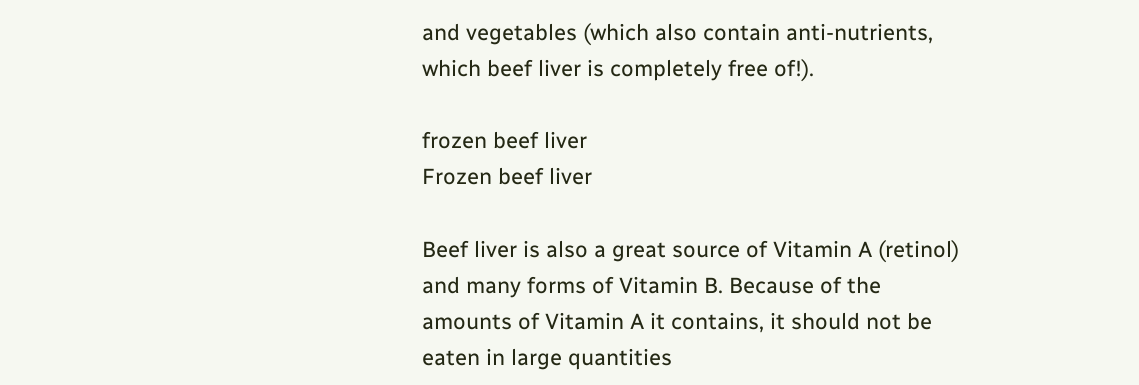and vegetables (which also contain anti-nutrients, which beef liver is completely free of!).

frozen beef liver
Frozen beef liver

Beef liver is also a great source of Vitamin A (retinol) and many forms of Vitamin B. Because of the amounts of Vitamin A it contains, it should not be eaten in large quantities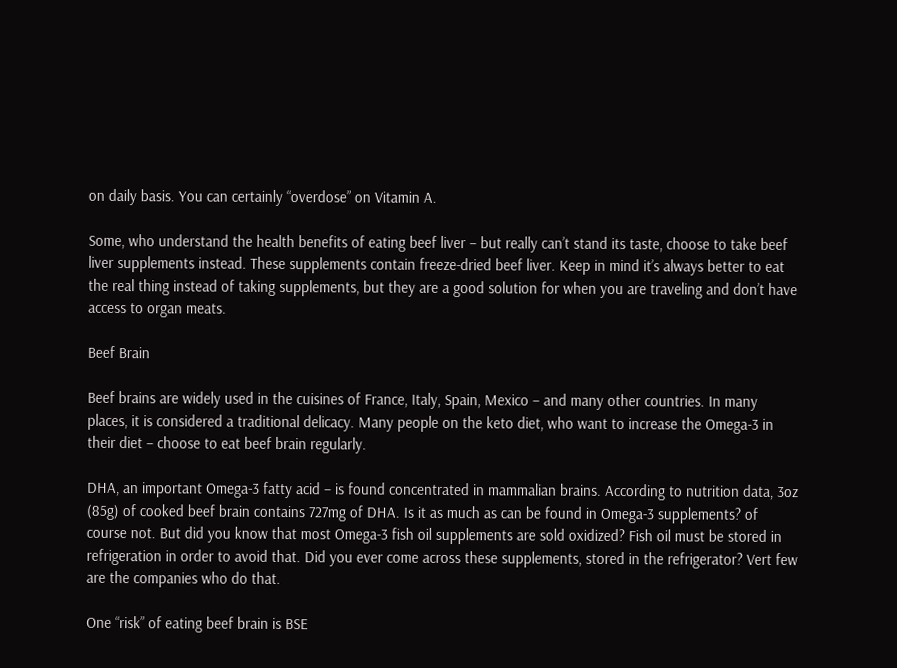on daily basis. You can certainly “overdose” on Vitamin A.

Some, who understand the health benefits of eating beef liver – but really can’t stand its taste, choose to take beef liver supplements instead. These supplements contain freeze-dried beef liver. Keep in mind it’s always better to eat the real thing instead of taking supplements, but they are a good solution for when you are traveling and don’t have access to organ meats.

Beef Brain

Beef brains are widely used in the cuisines of France, Italy, Spain, Mexico – and many other countries. In many places, it is considered a traditional delicacy. Many people on the keto diet, who want to increase the Omega-3 in their diet – choose to eat beef brain regularly.

DHA, an important Omega-3 fatty acid – is found concentrated in mammalian brains. According to nutrition data, 3oz (85g) of cooked beef brain contains 727mg of DHA. Is it as much as can be found in Omega-3 supplements? of course not. But did you know that most Omega-3 fish oil supplements are sold oxidized? Fish oil must be stored in refrigeration in order to avoid that. Did you ever come across these supplements, stored in the refrigerator? Vert few are the companies who do that.

One “risk” of eating beef brain is BSE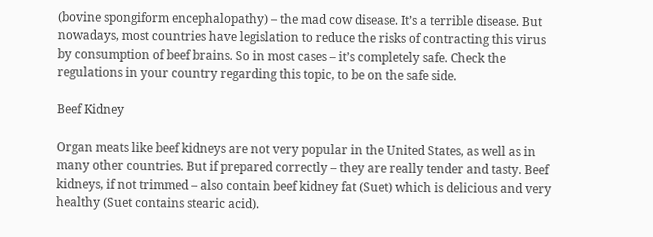(bovine spongiform encephalopathy) – the mad cow disease. It’s a terrible disease. But nowadays, most countries have legislation to reduce the risks of contracting this virus by consumption of beef brains. So in most cases – it’s completely safe. Check the regulations in your country regarding this topic, to be on the safe side.

Beef Kidney

Organ meats like beef kidneys are not very popular in the United States, as well as in many other countries. But if prepared correctly – they are really tender and tasty. Beef kidneys, if not trimmed – also contain beef kidney fat (Suet) which is delicious and very healthy (Suet contains stearic acid).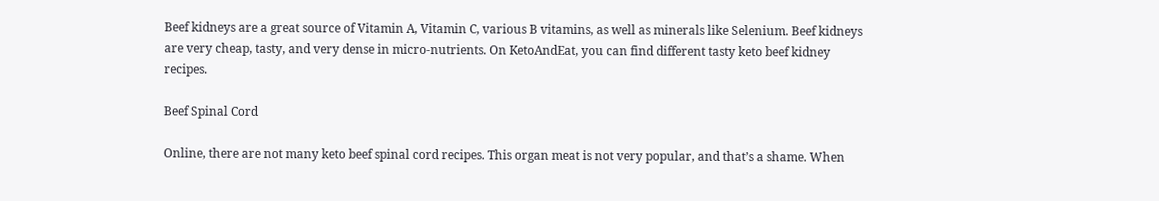Beef kidneys are a great source of Vitamin A, Vitamin C, various B vitamins, as well as minerals like Selenium. Beef kidneys are very cheap, tasty, and very dense in micro-nutrients. On KetoAndEat, you can find different tasty keto beef kidney recipes.

Beef Spinal Cord

Online, there are not many keto beef spinal cord recipes. This organ meat is not very popular, and that’s a shame. When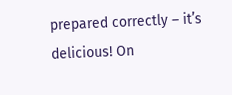prepared correctly – it’s delicious! On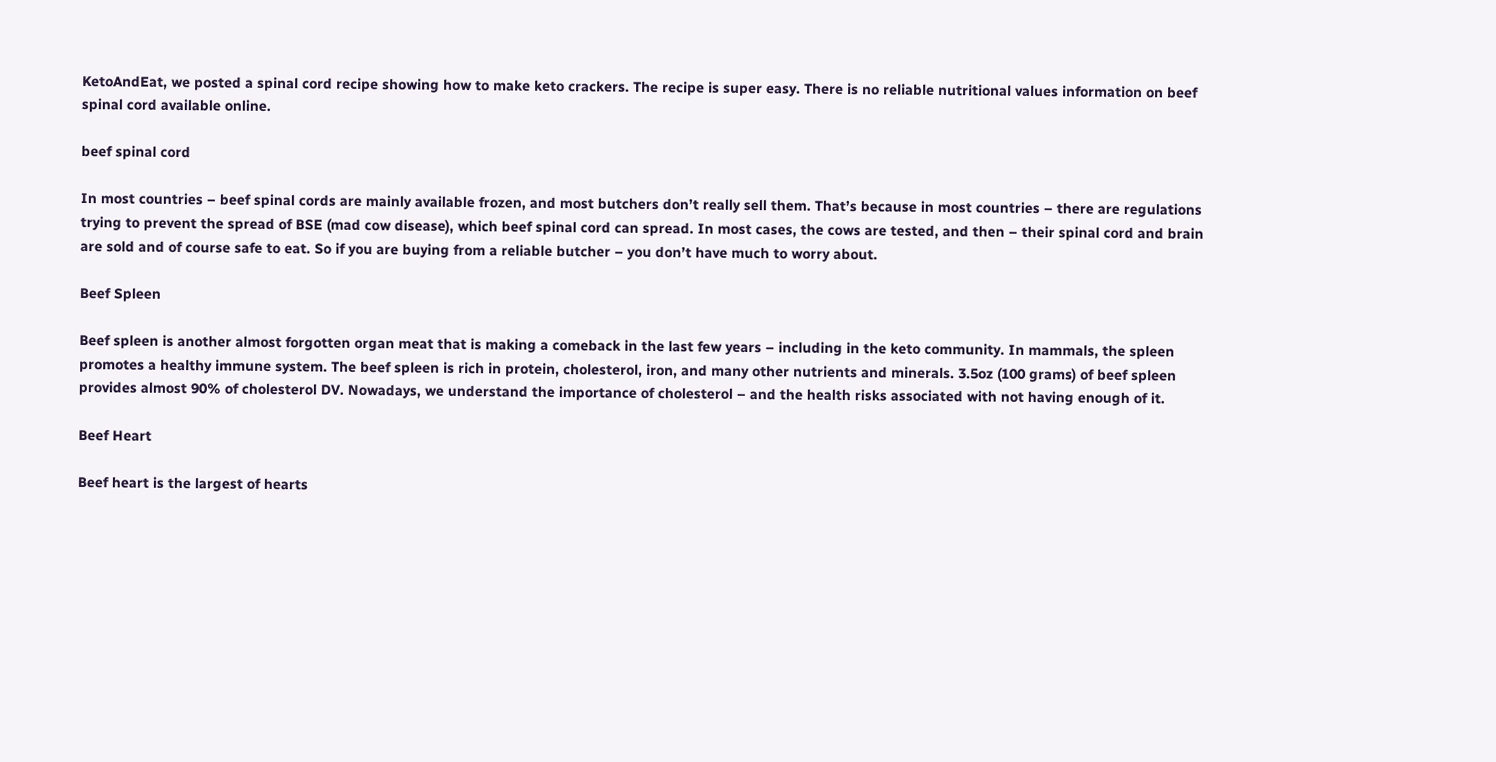KetoAndEat, we posted a spinal cord recipe showing how to make keto crackers. The recipe is super easy. There is no reliable nutritional values information on beef spinal cord available online.

beef spinal cord

In most countries – beef spinal cords are mainly available frozen, and most butchers don’t really sell them. That’s because in most countries – there are regulations trying to prevent the spread of BSE (mad cow disease), which beef spinal cord can spread. In most cases, the cows are tested, and then – their spinal cord and brain are sold and of course safe to eat. So if you are buying from a reliable butcher – you don’t have much to worry about.

Beef Spleen

Beef spleen is another almost forgotten organ meat that is making a comeback in the last few years – including in the keto community. In mammals, the spleen promotes a healthy immune system. The beef spleen is rich in protein, cholesterol, iron, and many other nutrients and minerals. 3.5oz (100 grams) of beef spleen provides almost 90% of cholesterol DV. Nowadays, we understand the importance of cholesterol – and the health risks associated with not having enough of it.

Beef Heart

Beef heart is the largest of hearts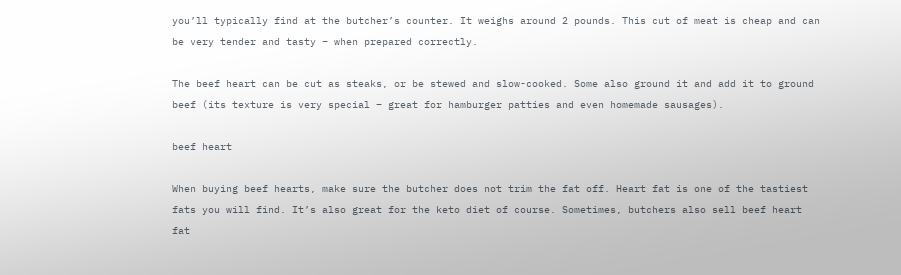you’ll typically find at the butcher’s counter. It weighs around 2 pounds. This cut of meat is cheap and can be very tender and tasty – when prepared correctly.

The beef heart can be cut as steaks, or be stewed and slow-cooked. Some also ground it and add it to ground beef (its texture is very special – great for hamburger patties and even homemade sausages).

beef heart

When buying beef hearts, make sure the butcher does not trim the fat off. Heart fat is one of the tastiest fats you will find. It’s also great for the keto diet of course. Sometimes, butchers also sell beef heart fat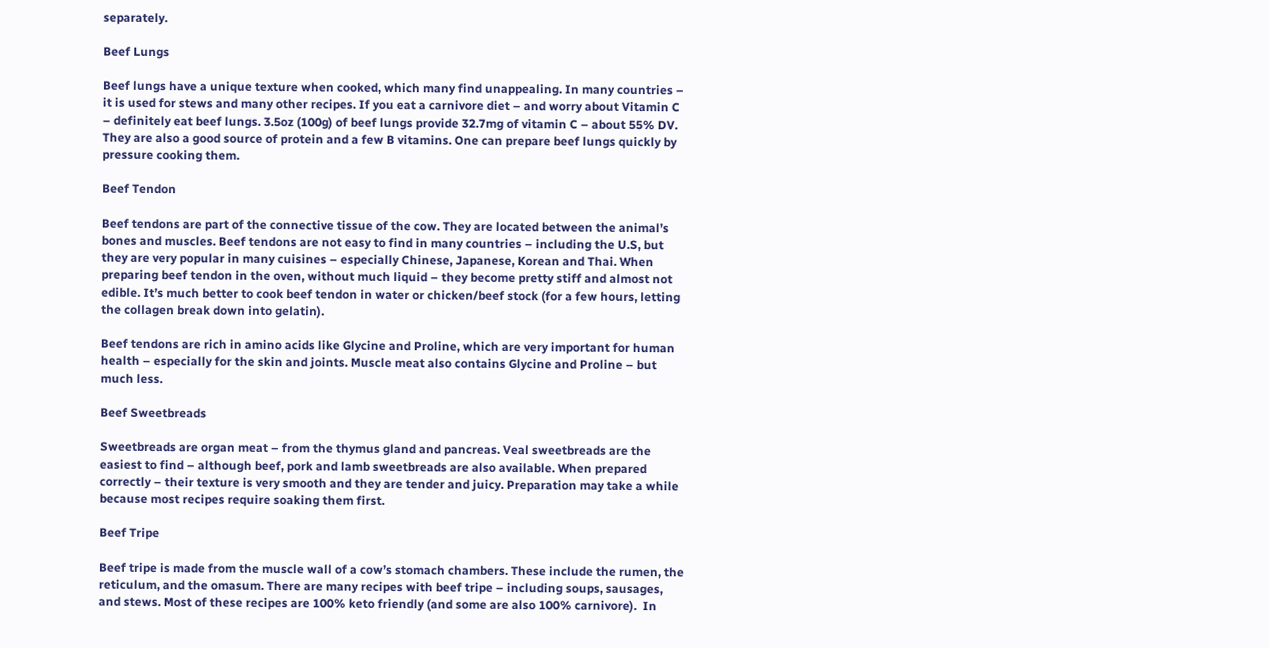separately.

Beef Lungs

Beef lungs have a unique texture when cooked, which many find unappealing. In many countries – it is used for stews and many other recipes. If you eat a carnivore diet – and worry about Vitamin C – definitely eat beef lungs. 3.5oz (100g) of beef lungs provide 32.7mg of vitamin C – about 55% DV. They are also a good source of protein and a few B vitamins. One can prepare beef lungs quickly by pressure cooking them.

Beef Tendon

Beef tendons are part of the connective tissue of the cow. They are located between the animal’s bones and muscles. Beef tendons are not easy to find in many countries – including the U.S, but they are very popular in many cuisines – especially Chinese, Japanese, Korean and Thai. When preparing beef tendon in the oven, without much liquid – they become pretty stiff and almost not edible. It’s much better to cook beef tendon in water or chicken/beef stock (for a few hours, letting the collagen break down into gelatin).

Beef tendons are rich in amino acids like Glycine and Proline, which are very important for human health – especially for the skin and joints. Muscle meat also contains Glycine and Proline – but much less.

Beef Sweetbreads

Sweetbreads are organ meat – from the thymus gland and pancreas. Veal sweetbreads are the easiest to find – although beef, pork and lamb sweetbreads are also available. When prepared correctly – their texture is very smooth and they are tender and juicy. Preparation may take a while because most recipes require soaking them first.

Beef Tripe

Beef tripe is made from the muscle wall of a cow’s stomach chambers. These include the rumen, the reticulum, and the omasum. There are many recipes with beef tripe – including soups, sausages, and stews. Most of these recipes are 100% keto friendly (and some are also 100% carnivore).  In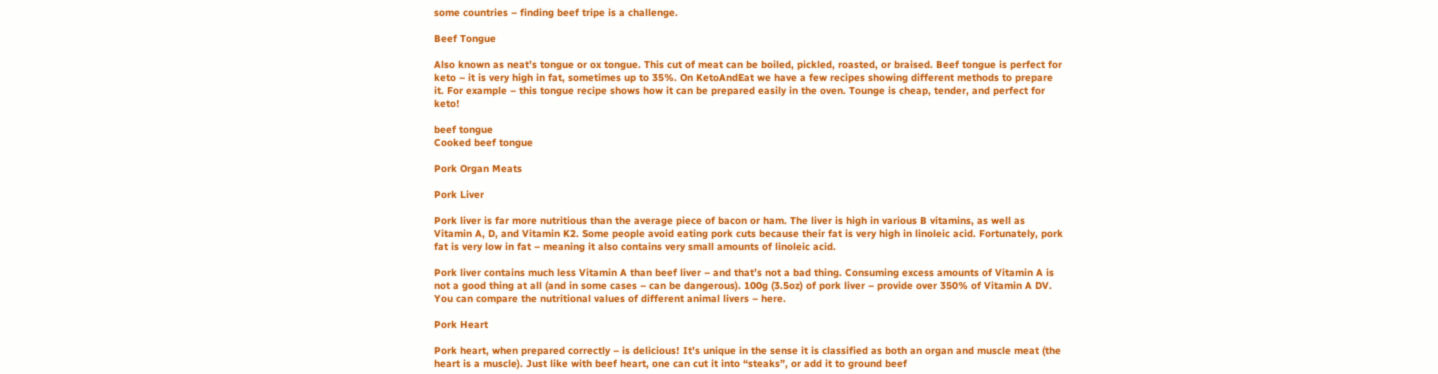some countries – finding beef tripe is a challenge.

Beef Tongue

Also known as neat’s tongue or ox tongue. This cut of meat can be boiled, pickled, roasted, or braised. Beef tongue is perfect for keto – it is very high in fat, sometimes up to 35%. On KetoAndEat we have a few recipes showing different methods to prepare it. For example – this tongue recipe shows how it can be prepared easily in the oven. Tounge is cheap, tender, and perfect for keto!

beef tongue
Cooked beef tongue

Pork Organ Meats

Pork Liver

Pork liver is far more nutritious than the average piece of bacon or ham. The liver is high in various B vitamins, as well as Vitamin A, D, and Vitamin K2. Some people avoid eating pork cuts because their fat is very high in linoleic acid. Fortunately, pork fat is very low in fat – meaning it also contains very small amounts of linoleic acid.

Pork liver contains much less Vitamin A than beef liver – and that’s not a bad thing. Consuming excess amounts of Vitamin A is not a good thing at all (and in some cases – can be dangerous). 100g (3.5oz) of pork liver – provide over 350% of Vitamin A DV. You can compare the nutritional values of different animal livers – here.

Pork Heart

Pork heart, when prepared correctly – is delicious! It’s unique in the sense it is classified as both an organ and muscle meat (the heart is a muscle). Just like with beef heart, one can cut it into “steaks”, or add it to ground beef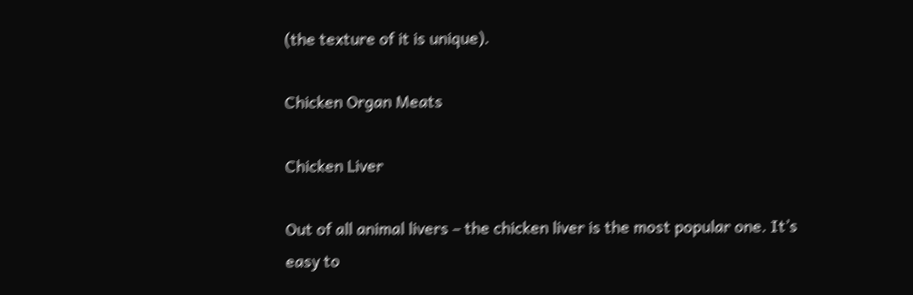(the texture of it is unique).

Chicken Organ Meats

Chicken Liver

Out of all animal livers – the chicken liver is the most popular one. It’s easy to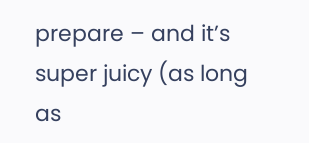prepare – and it’s super juicy (as long as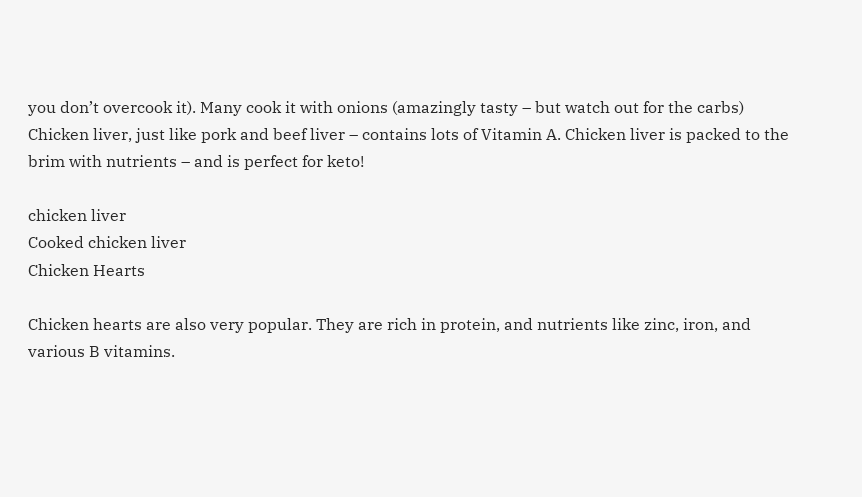you don’t overcook it). Many cook it with onions (amazingly tasty – but watch out for the carbs) Chicken liver, just like pork and beef liver – contains lots of Vitamin A. Chicken liver is packed to the brim with nutrients – and is perfect for keto!

chicken liver
Cooked chicken liver
Chicken Hearts

Chicken hearts are also very popular. They are rich in protein, and nutrients like zinc, iron, and various B vitamins.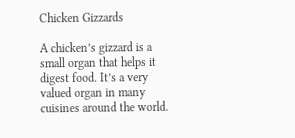Chicken Gizzards

A chicken’s gizzard is a small organ that helps it digest food. It’s a very valued organ in many cuisines around the world.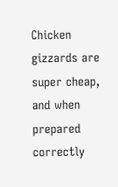Chicken gizzards are super cheap, and when prepared correctly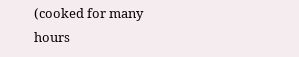(cooked for many hours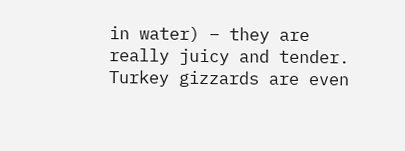in water) – they are really juicy and tender. Turkey gizzards are even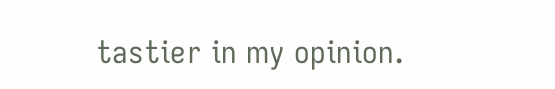tastier in my opinion.